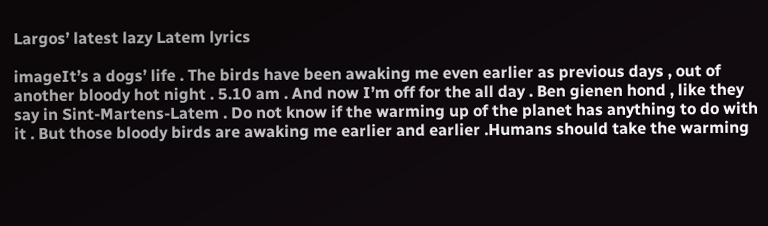Largos’ latest lazy Latem lyrics

imageIt’s a dogs’ life . The birds have been awaking me even earlier as previous days , out of another bloody hot night . 5.10 am . And now I’m off for the all day . Ben gienen hond , like they say in Sint-Martens-Latem . Do not know if the warming up of the planet has anything to do with it . But those bloody birds are awaking me earlier and earlier .Humans should take the warming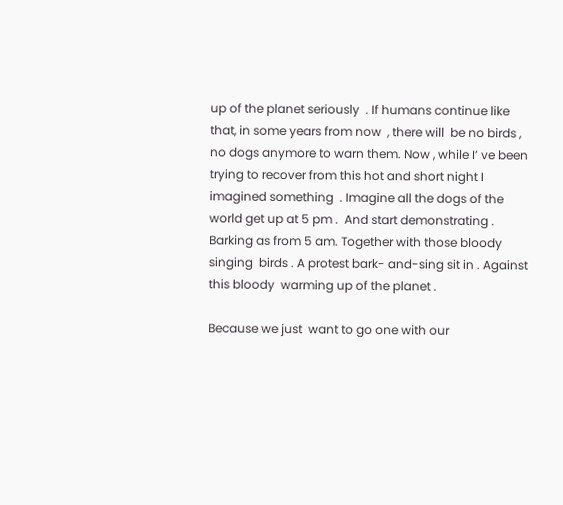up of the planet seriously  . If humans continue like that, in some years from now  , there will  be no birds , no dogs anymore to warn them. Now , while I’ ve been trying to recover from this hot and short night I imagined something  . Imagine all the dogs of the world get up at 5 pm .  And start demonstrating . Barking as from 5 am. Together with those bloody singing  birds . A protest bark- and-sing sit in . Against this bloody  warming up of the planet .

Because we just  want to go one with our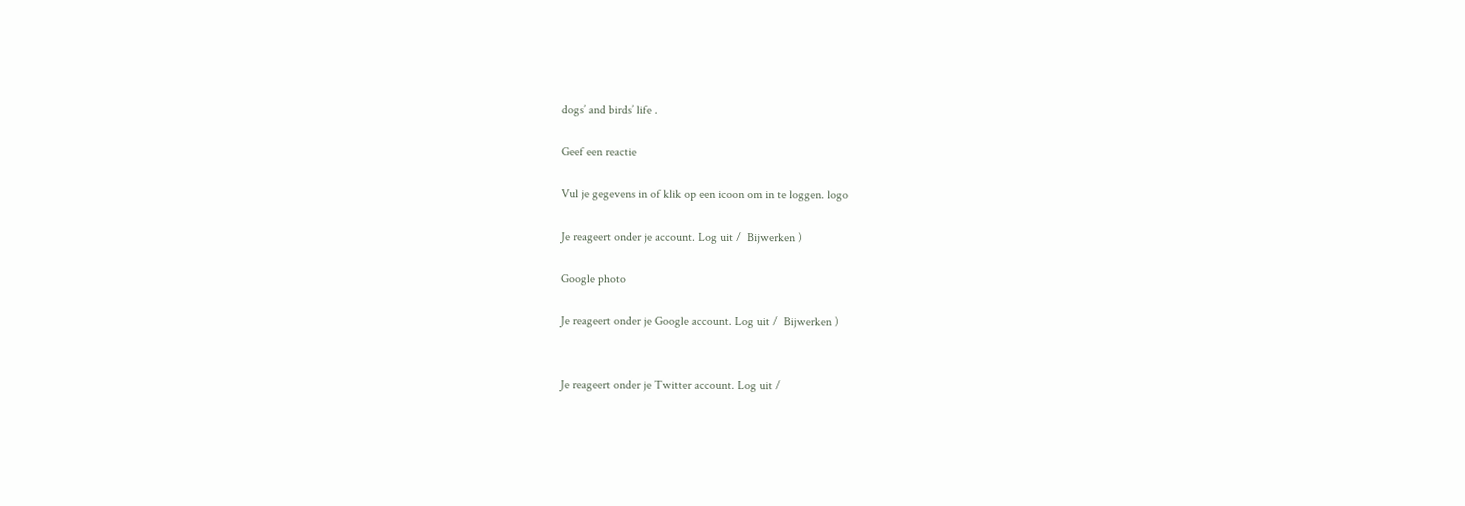dogs’ and birds’ life .

Geef een reactie

Vul je gegevens in of klik op een icoon om in te loggen. logo

Je reageert onder je account. Log uit /  Bijwerken )

Google photo

Je reageert onder je Google account. Log uit /  Bijwerken )


Je reageert onder je Twitter account. Log uit /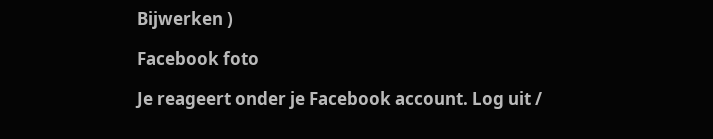Bijwerken )

Facebook foto

Je reageert onder je Facebook account. Log uit /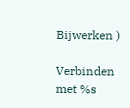Bijwerken )

Verbinden met %s